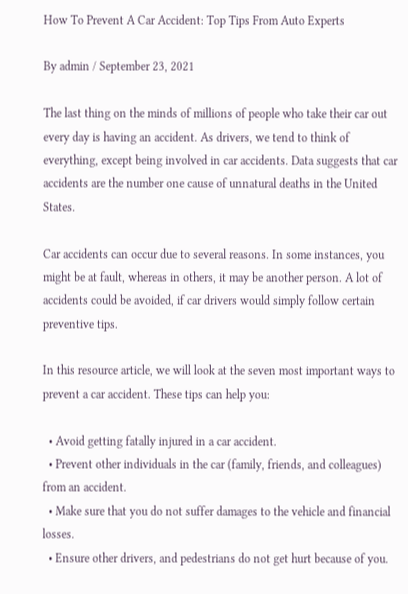How To Prevent A Car Accident: Top Tips From Auto Experts

By admin / September 23, 2021

The last thing on the minds of millions of people who take their car out every day is having an accident. As drivers, we tend to think of everything, except being involved in car accidents. Data suggests that car accidents are the number one cause of unnatural deaths in the United States.

Car accidents can occur due to several reasons. In some instances, you might be at fault, whereas in others, it may be another person. A lot of accidents could be avoided, if car drivers would simply follow certain preventive tips.

In this resource article, we will look at the seven most important ways to prevent a car accident. These tips can help you:

  • Avoid getting fatally injured in a car accident.
  • Prevent other individuals in the car (family, friends, and colleagues) from an accident.
  • Make sure that you do not suffer damages to the vehicle and financial losses.
  • Ensure other drivers, and pedestrians do not get hurt because of you.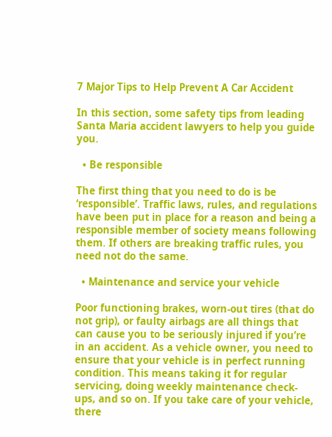7 Major Tips to Help Prevent A Car Accident

In this section, some safety tips from leading Santa Maria accident lawyers to help you guide you.

  • Be responsible

The first thing that you need to do is be ‘responsible’. Traffic laws, rules, and regulations have been put in place for a reason and being a responsible member of society means following them. If others are breaking traffic rules, you need not do the same.

  • Maintenance and service your vehicle

Poor functioning brakes, worn-out tires (that do not grip), or faulty airbags are all things that can cause you to be seriously injured if you’re in an accident. As a vehicle owner, you need to ensure that your vehicle is in perfect running condition. This means taking it for regular servicing, doing weekly maintenance check-ups, and so on. If you take care of your vehicle, there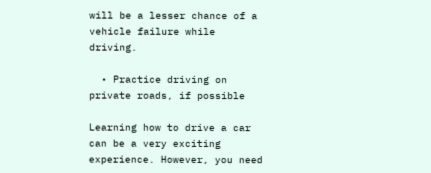will be a lesser chance of a vehicle failure while driving.

  • Practice driving on private roads, if possible

Learning how to drive a car can be a very exciting experience. However, you need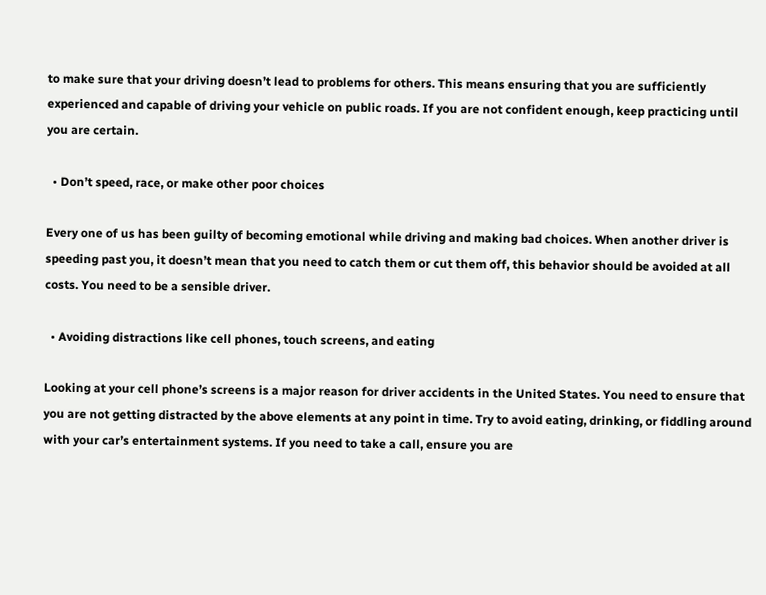to make sure that your driving doesn’t lead to problems for others. This means ensuring that you are sufficiently experienced and capable of driving your vehicle on public roads. If you are not confident enough, keep practicing until you are certain.

  • Don’t speed, race, or make other poor choices

Every one of us has been guilty of becoming emotional while driving and making bad choices. When another driver is speeding past you, it doesn’t mean that you need to catch them or cut them off, this behavior should be avoided at all costs. You need to be a sensible driver.

  • Avoiding distractions like cell phones, touch screens, and eating

Looking at your cell phone’s screens is a major reason for driver accidents in the United States. You need to ensure that you are not getting distracted by the above elements at any point in time. Try to avoid eating, drinking, or fiddling around with your car’s entertainment systems. If you need to take a call, ensure you are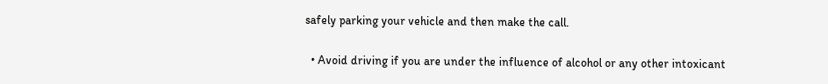safely parking your vehicle and then make the call.

  • Avoid driving if you are under the influence of alcohol or any other intoxicant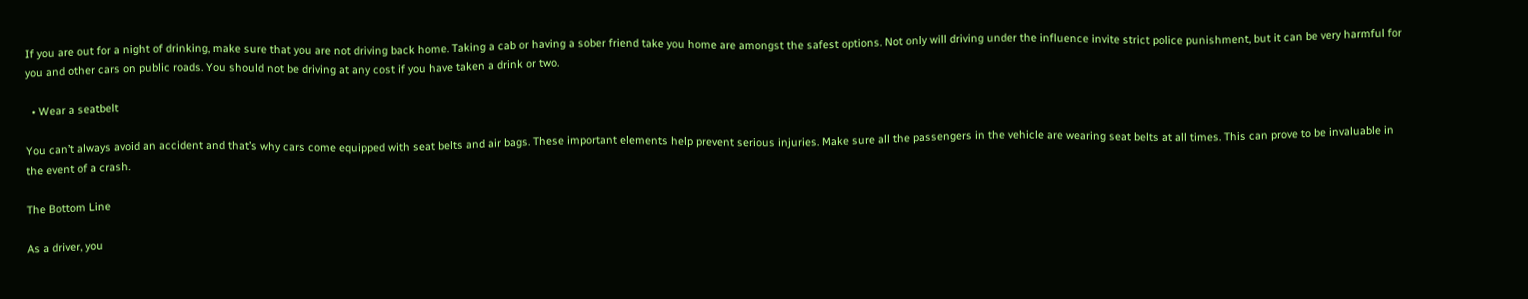If you are out for a night of drinking, make sure that you are not driving back home. Taking a cab or having a sober friend take you home are amongst the safest options. Not only will driving under the influence invite strict police punishment, but it can be very harmful for you and other cars on public roads. You should not be driving at any cost if you have taken a drink or two.

  • Wear a seatbelt

You can’t always avoid an accident and that’s why cars come equipped with seat belts and air bags. These important elements help prevent serious injuries. Make sure all the passengers in the vehicle are wearing seat belts at all times. This can prove to be invaluable in the event of a crash.

The Bottom Line

As a driver, you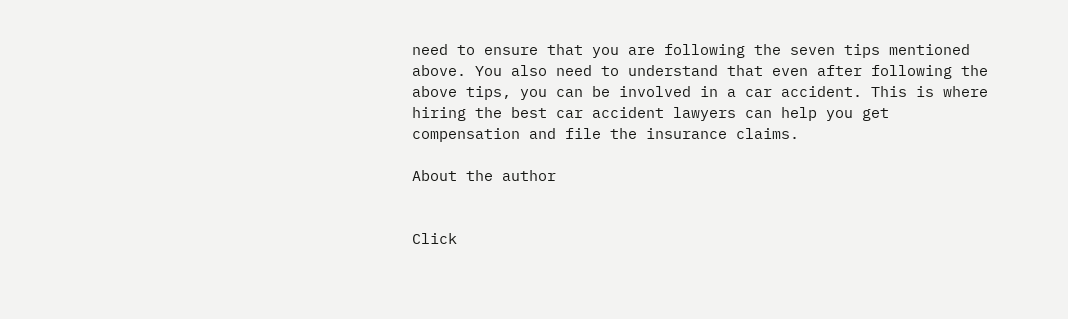need to ensure that you are following the seven tips mentioned above. You also need to understand that even after following the above tips, you can be involved in a car accident. This is where hiring the best car accident lawyers can help you get compensation and file the insurance claims.

About the author


Click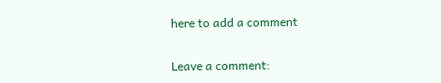here to add a comment

Leave a comment: